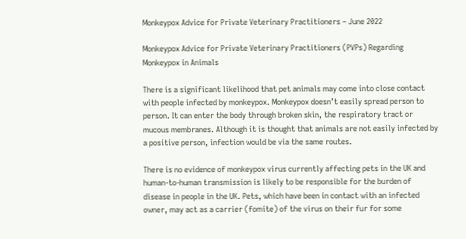Monkeypox Advice for Private Veterinary Practitioners – June 2022

Monkeypox Advice for Private Veterinary Practitioners (PVPs) Regarding Monkeypox in Animals

There is a significant likelihood that pet animals may come into close contact with people infected by monkeypox. Monkeypox doesn’t easily spread person to person. It can enter the body through broken skin, the respiratory tract or mucous membranes. Although it is thought that animals are not easily infected by a positive person, infection would be via the same routes.

There is no evidence of monkeypox virus currently affecting pets in the UK and human-to-human transmission is likely to be responsible for the burden of disease in people in the UK. Pets, which have been in contact with an infected owner, may act as a carrier (fomite) of the virus on their fur for some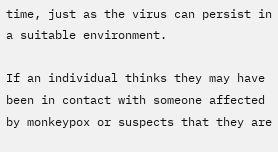time, just as the virus can persist in a suitable environment.

If an individual thinks they may have been in contact with someone affected by monkeypox or suspects that they are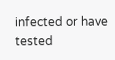infected or have tested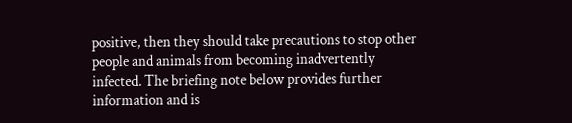positive, then they should take precautions to stop other people and animals from becoming inadvertently infected. The briefing note below provides further information and is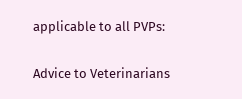applicable to all PVPs:

Advice to Veterinarians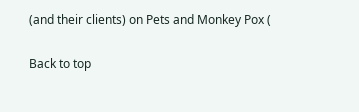(and their clients) on Pets and Monkey Pox (

Back to top